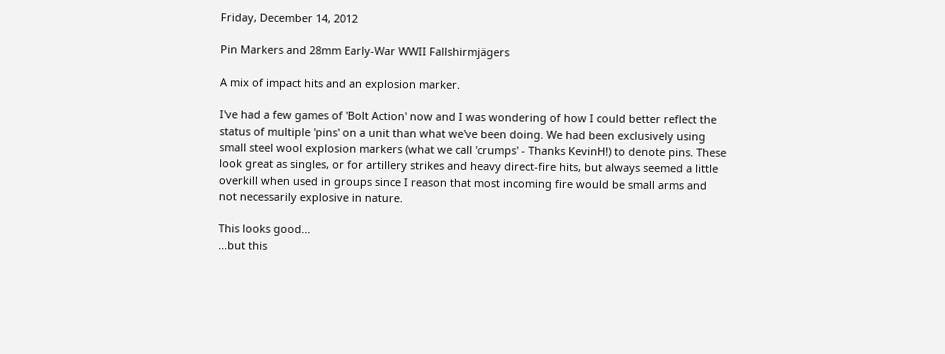Friday, December 14, 2012

Pin Markers and 28mm Early-War WWII Fallshirmjägers

A mix of impact hits and an explosion marker.

I've had a few games of 'Bolt Action' now and I was wondering of how I could better reflect the status of multiple 'pins' on a unit than what we've been doing. We had been exclusively using small steel wool explosion markers (what we call 'crumps' - Thanks KevinH!) to denote pins. These look great as singles, or for artillery strikes and heavy direct-fire hits, but always seemed a little overkill when used in groups since I reason that most incoming fire would be small arms and not necessarily explosive in nature.

This looks good...
...but this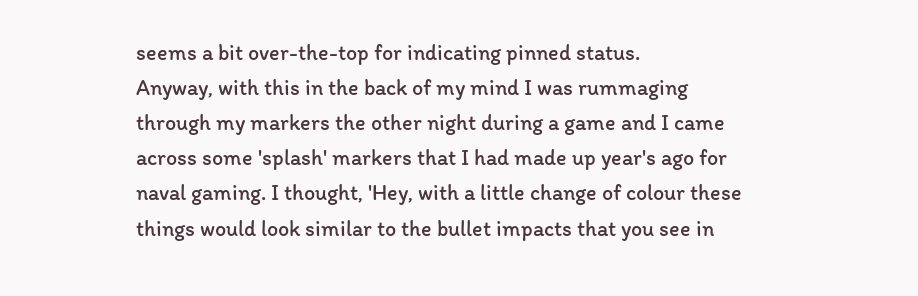seems a bit over-the-top for indicating pinned status.
Anyway, with this in the back of my mind I was rummaging through my markers the other night during a game and I came across some 'splash' markers that I had made up year's ago for naval gaming. I thought, 'Hey, with a little change of colour these things would look similar to the bullet impacts that you see in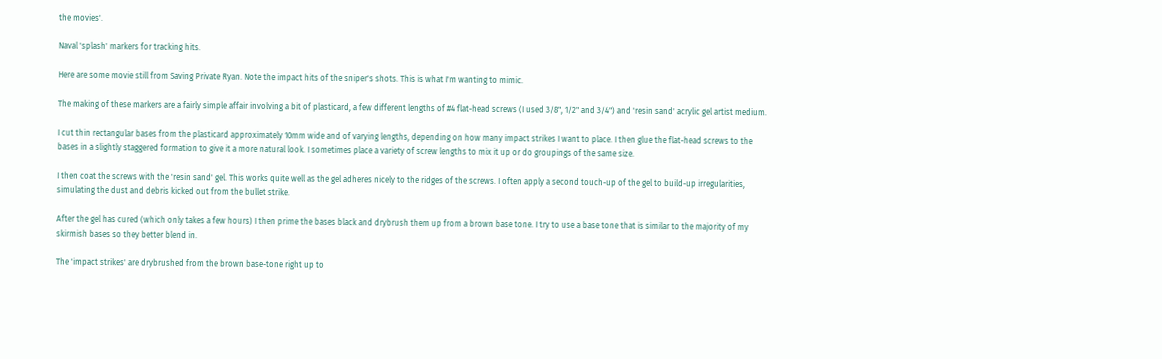the movies'.

Naval 'splash' markers for tracking hits.

Here are some movie still from Saving Private Ryan. Note the impact hits of the sniper's shots. This is what I'm wanting to mimic.

The making of these markers are a fairly simple affair involving a bit of plasticard, a few different lengths of #4 flat-head screws (I used 3/8", 1/2" and 3/4") and 'resin sand' acrylic gel artist medium.

I cut thin rectangular bases from the plasticard approximately 10mm wide and of varying lengths, depending on how many impact strikes I want to place. I then glue the flat-head screws to the bases in a slightly staggered formation to give it a more natural look. I sometimes place a variety of screw lengths to mix it up or do groupings of the same size.

I then coat the screws with the 'resin sand' gel. This works quite well as the gel adheres nicely to the ridges of the screws. I often apply a second touch-up of the gel to build-up irregularities, simulating the dust and debris kicked out from the bullet strike.

After the gel has cured (which only takes a few hours) I then prime the bases black and drybrush them up from a brown base tone. I try to use a base tone that is similar to the majority of my skirmish bases so they better blend in.

The 'impact strikes' are drybrushed from the brown base-tone right up to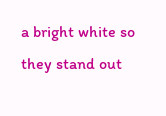a bright white so they stand out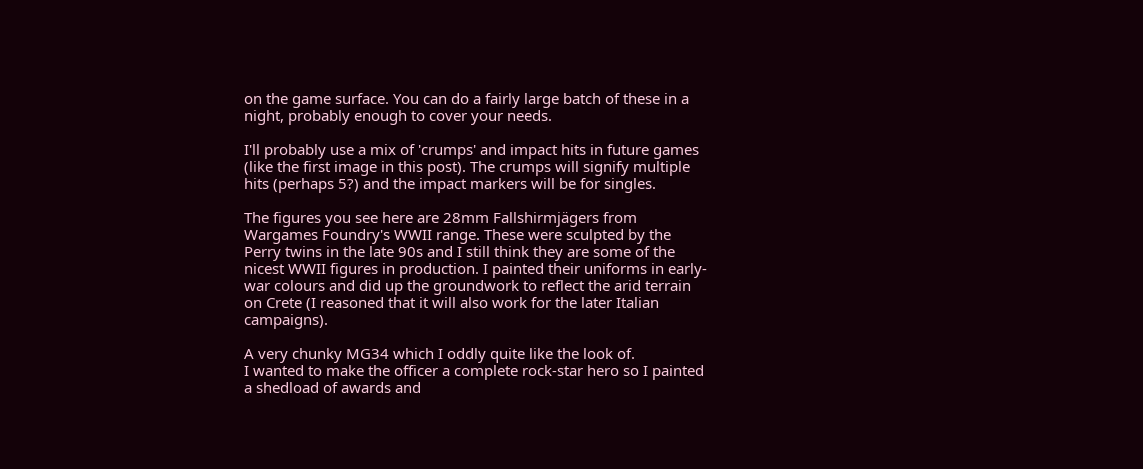on the game surface. You can do a fairly large batch of these in a night, probably enough to cover your needs.

I'll probably use a mix of 'crumps' and impact hits in future games (like the first image in this post). The crumps will signify multiple hits (perhaps 5?) and the impact markers will be for singles.

The figures you see here are 28mm Fallshirmjägers from Wargames Foundry's WWII range. These were sculpted by the Perry twins in the late 90s and I still think they are some of the nicest WWII figures in production. I painted their uniforms in early-war colours and did up the groundwork to reflect the arid terrain on Crete (I reasoned that it will also work for the later Italian campaigns).

A very chunky MG34 which I oddly quite like the look of.
I wanted to make the officer a complete rock-star hero so I painted a shedload of awards and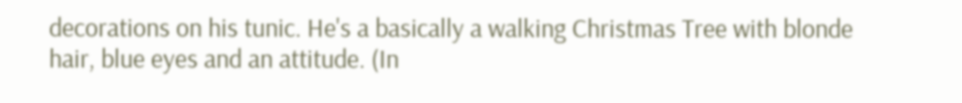decorations on his tunic. He's a basically a walking Christmas Tree with blonde hair, blue eyes and an attitude. (In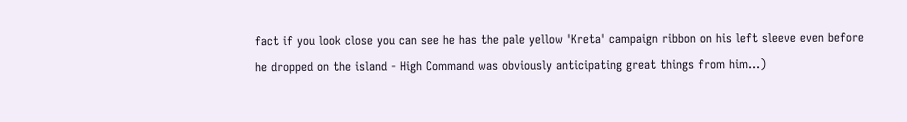fact if you look close you can see he has the pale yellow 'Kreta' campaign ribbon on his left sleeve even before he dropped on the island - High Command was obviously anticipating great things from him...)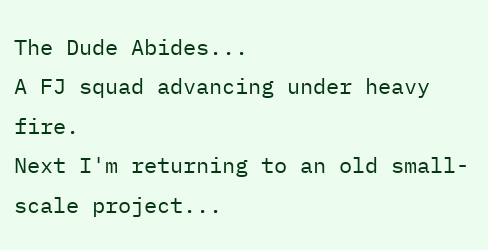The Dude Abides...
A FJ squad advancing under heavy fire.
Next I'm returning to an old small-scale project...